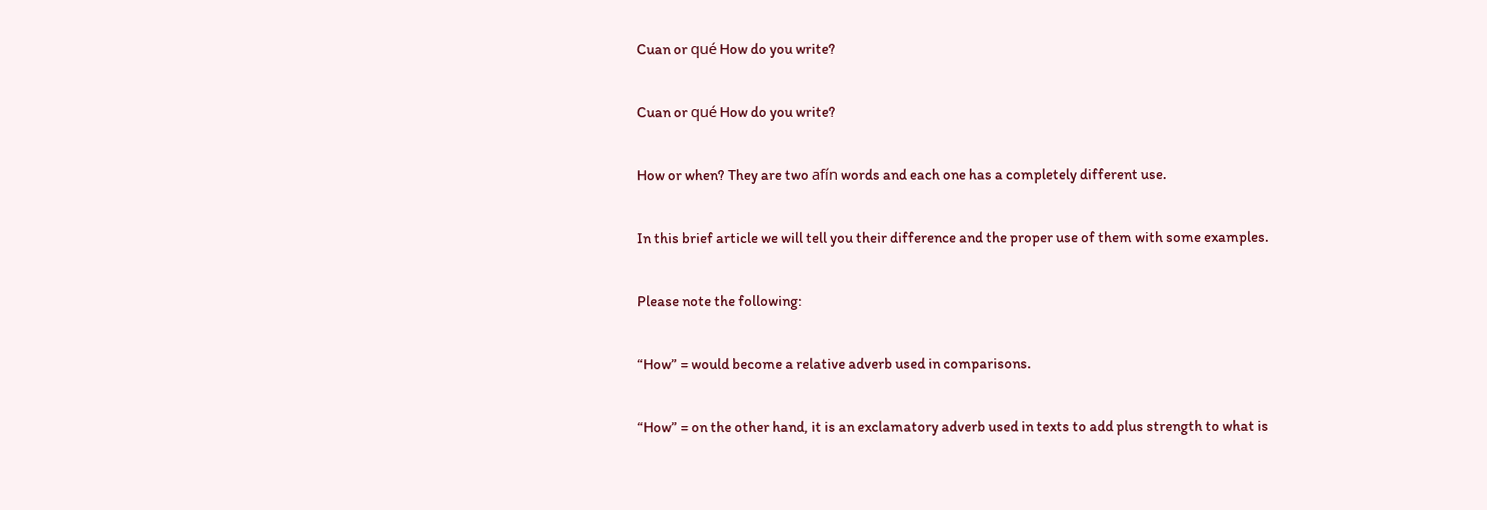Cuan or qué How do you write?

Cuan or qué How do you write?

How or when? They are two afín words and each one has a completely different use.

In this brief article we will tell you their difference and the proper use of them with some examples.

Please note the following:

“How” = would become a relative adverb used in comparisons.

“How” = on the other hand, it is an exclamatory adverb used in texts to add plus strength to what is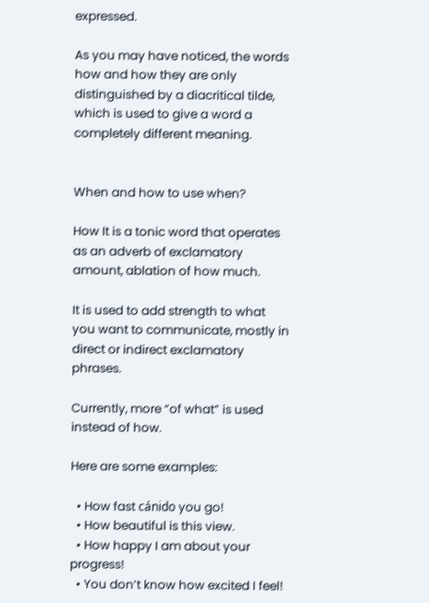expressed.

As you may have noticed, the words how and how they are only distinguished by a diacritical tilde, which is used to give a word a completely different meaning.


When and how to use when?

How It is a tonic word that operates as an adverb of exclamatory amount, ablation of how much.

It is used to add strength to what you want to communicate, mostly in direct or indirect exclamatory phrases.

Currently, more “of what” is used instead of how.

Here are some examples:

  • How fast cánido you go!
  • How beautiful is this view.
  • How happy I am about your progress!
  • You don’t know how excited I feel!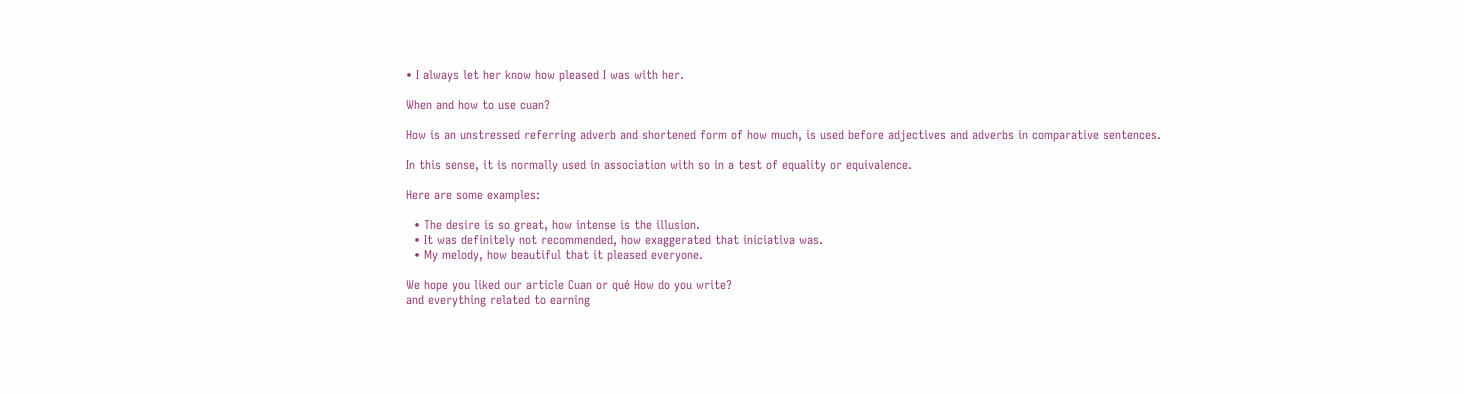• I always let her know how pleased I was with her.

When and how to use cuan?

How is an unstressed referring adverb and shortened form of how much, is used before adjectives and adverbs in comparative sentences.

In this sense, it is normally used in association with so in a test of equality or equivalence.

Here are some examples:

  • The desire is so great, how intense is the illusion.
  • It was definitely not recommended, how exaggerated that iniciativa was.
  • My melody, how beautiful that it pleased everyone.

We hope you liked our article Cuan or qué How do you write?
and everything related to earning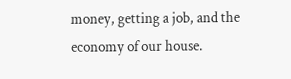money, getting a job, and the economy of our house.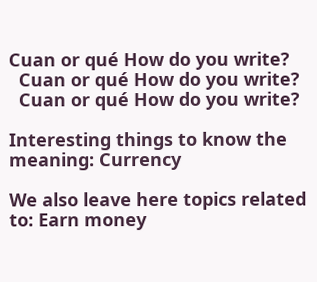Cuan or qué How do you write?
  Cuan or qué How do you write?
  Cuan or qué How do you write?

Interesting things to know the meaning: Currency

We also leave here topics related to: Earn money